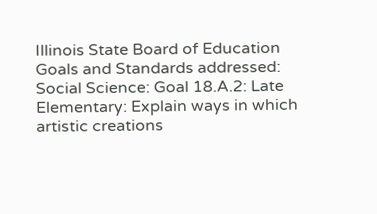Illinois State Board of Education Goals and Standards addressed:
Social Science: Goal 18.A.2: Late Elementary: Explain ways in which artistic creations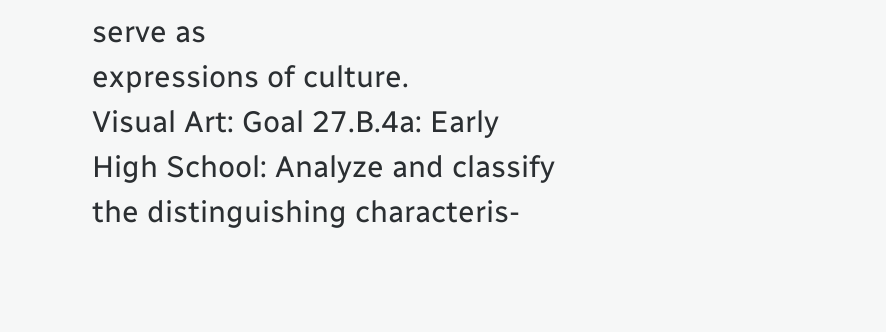serve as
expressions of culture.
Visual Art: Goal 27.B.4a: Early High School: Analyze and classify the distinguishing characteris-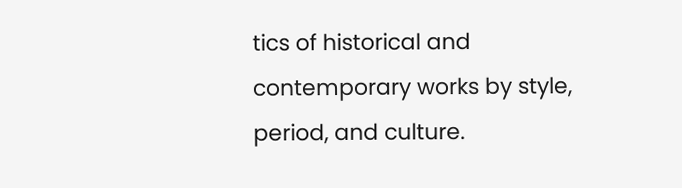tics of historical and contemporary works by style, period, and culture.